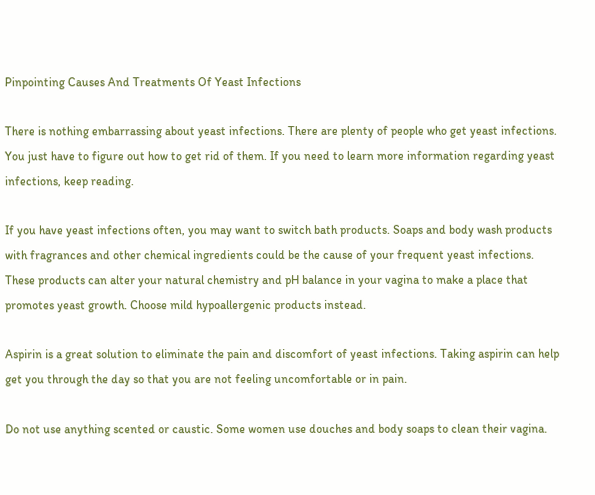Pinpointing Causes And Treatments Of Yeast Infections

There is nothing embarrassing about yeast infections. There are plenty of people who get yeast infections. You just have to figure out how to get rid of them. If you need to learn more information regarding yeast infections, keep reading.

If you have yeast infections often, you may want to switch bath products. Soaps and body wash products with fragrances and other chemical ingredients could be the cause of your frequent yeast infections. These products can alter your natural chemistry and pH balance in your vagina to make a place that promotes yeast growth. Choose mild hypoallergenic products instead.

Aspirin is a great solution to eliminate the pain and discomfort of yeast infections. Taking aspirin can help get you through the day so that you are not feeling uncomfortable or in pain.

Do not use anything scented or caustic. Some women use douches and body soaps to clean their vagina.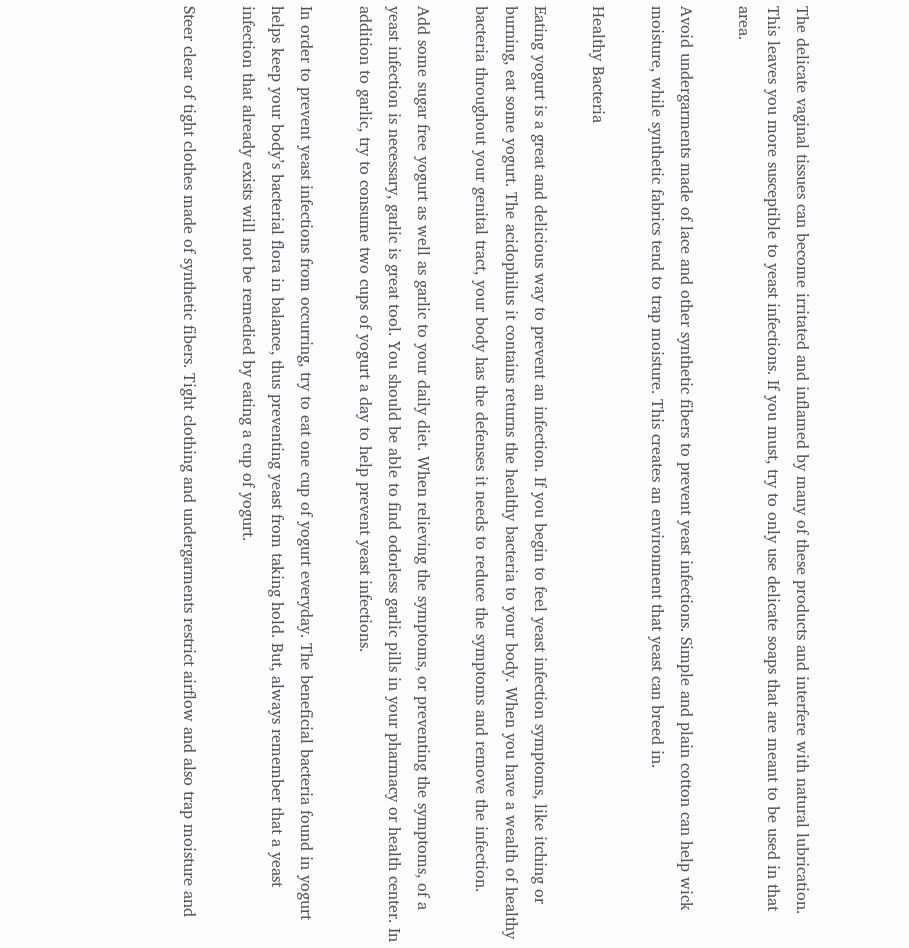The delicate vaginal tissues can become irritated and inflamed by many of these products and interfere with natural lubrication. This leaves you more susceptible to yeast infections. If you must, try to only use delicate soaps that are meant to be used in that area.

Avoid undergarments made of lace and other synthetic fibers to prevent yeast infections. Simple and plain cotton can help wick moisture, while synthetic fabrics tend to trap moisture. This creates an environment that yeast can breed in.

Healthy Bacteria

Eating yogurt is a great and delicious way to prevent an infection. If you begin to feel yeast infection symptoms, like itching or burning, eat some yogurt. The acidophilus it contains returns the healthy bacteria to your body. When you have a wealth of healthy bacteria throughout your genital tract, your body has the defenses it needs to reduce the symptoms and remove the infection.

Add some sugar free yogurt as well as garlic to your daily diet. When relieving the symptoms, or preventing the symptoms, of a yeast infection is necessary, garlic is great tool. You should be able to find odorless garlic pills in your pharmacy or health center. In addition to garlic, try to consume two cups of yogurt a day to help prevent yeast infections.

In order to prevent yeast infections from occurring, try to eat one cup of yogurt everyday. The beneficial bacteria found in yogurt helps keep your body’s bacterial flora in balance, thus preventing yeast from taking hold. But, always remember that a yeast infection that already exists will not be remedied by eating a cup of yogurt.

Steer clear of tight clothes made of synthetic fibers. Tight clothing and undergarments restrict airflow and also trap moisture and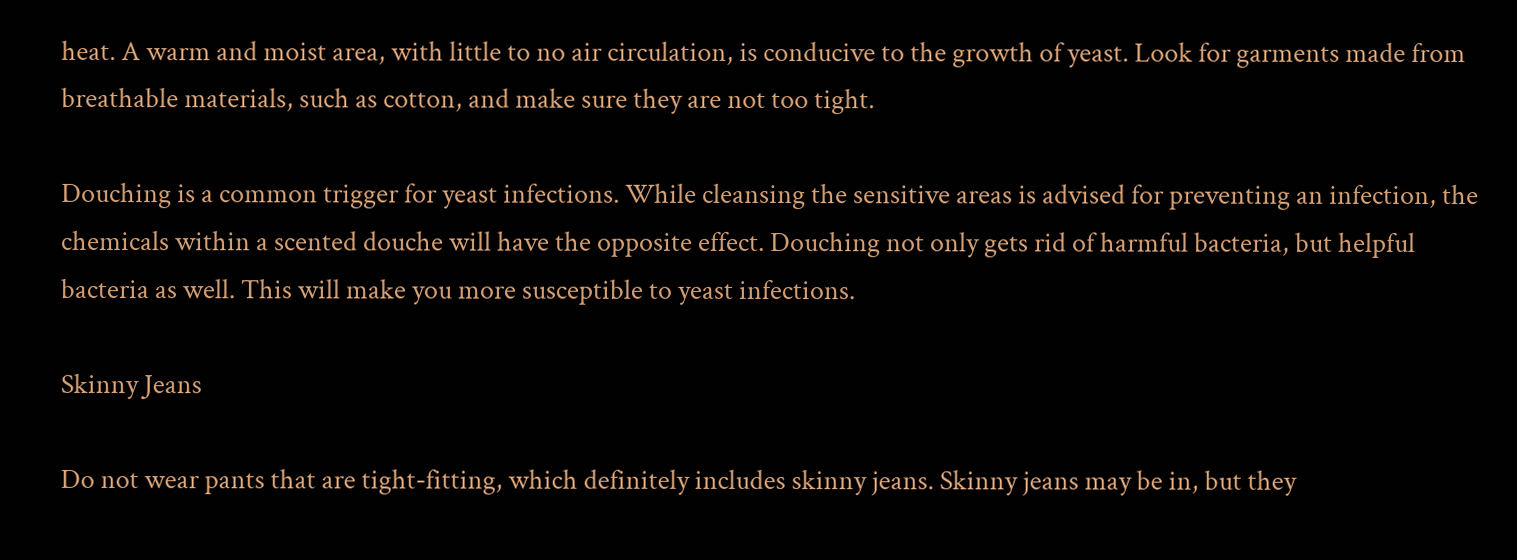heat. A warm and moist area, with little to no air circulation, is conducive to the growth of yeast. Look for garments made from breathable materials, such as cotton, and make sure they are not too tight.

Douching is a common trigger for yeast infections. While cleansing the sensitive areas is advised for preventing an infection, the chemicals within a scented douche will have the opposite effect. Douching not only gets rid of harmful bacteria, but helpful bacteria as well. This will make you more susceptible to yeast infections.

Skinny Jeans

Do not wear pants that are tight-fitting, which definitely includes skinny jeans. Skinny jeans may be in, but they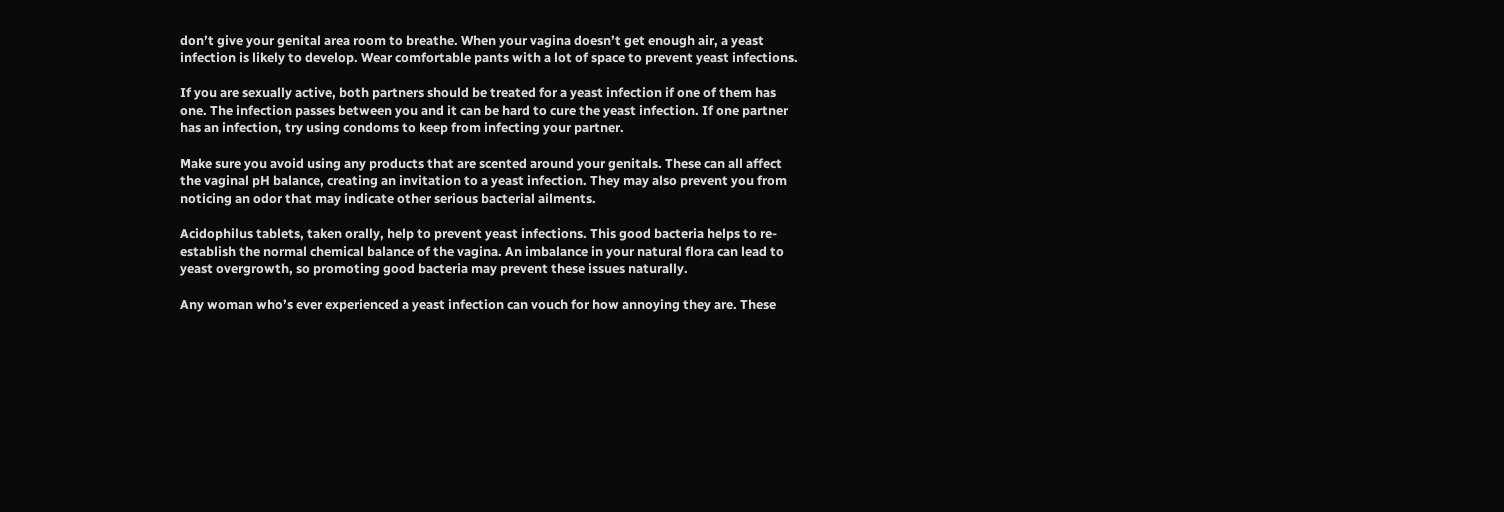don’t give your genital area room to breathe. When your vagina doesn’t get enough air, a yeast infection is likely to develop. Wear comfortable pants with a lot of space to prevent yeast infections.

If you are sexually active, both partners should be treated for a yeast infection if one of them has one. The infection passes between you and it can be hard to cure the yeast infection. If one partner has an infection, try using condoms to keep from infecting your partner.

Make sure you avoid using any products that are scented around your genitals. These can all affect the vaginal pH balance, creating an invitation to a yeast infection. They may also prevent you from noticing an odor that may indicate other serious bacterial ailments.

Acidophilus tablets, taken orally, help to prevent yeast infections. This good bacteria helps to re-establish the normal chemical balance of the vagina. An imbalance in your natural flora can lead to yeast overgrowth, so promoting good bacteria may prevent these issues naturally.

Any woman who’s ever experienced a yeast infection can vouch for how annoying they are. These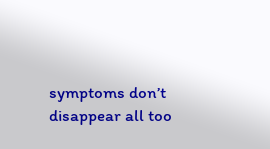symptoms don’t disappear all too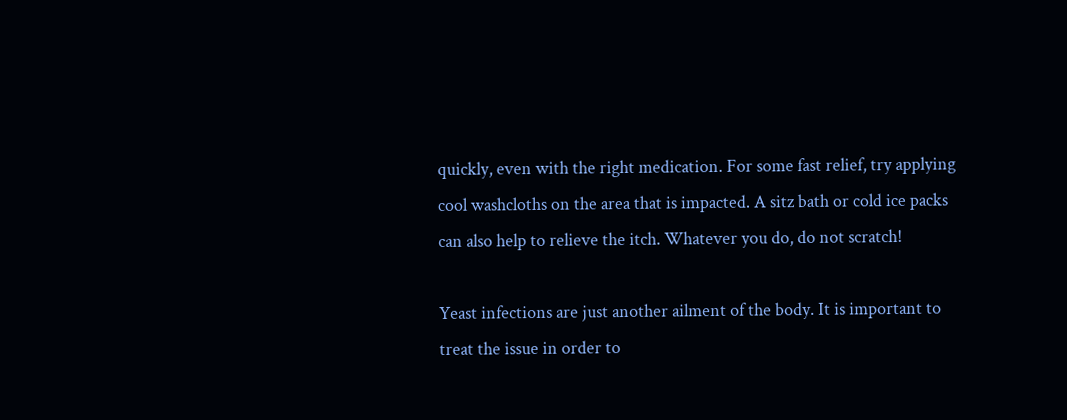quickly, even with the right medication. For some fast relief, try applying cool washcloths on the area that is impacted. A sitz bath or cold ice packs can also help to relieve the itch. Whatever you do, do not scratch!

Yeast infections are just another ailment of the body. It is important to treat the issue in order to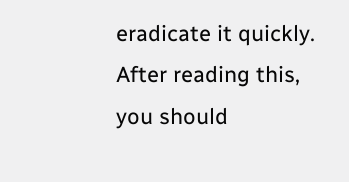eradicate it quickly. After reading this, you should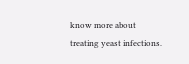know more about treating yeast infections.